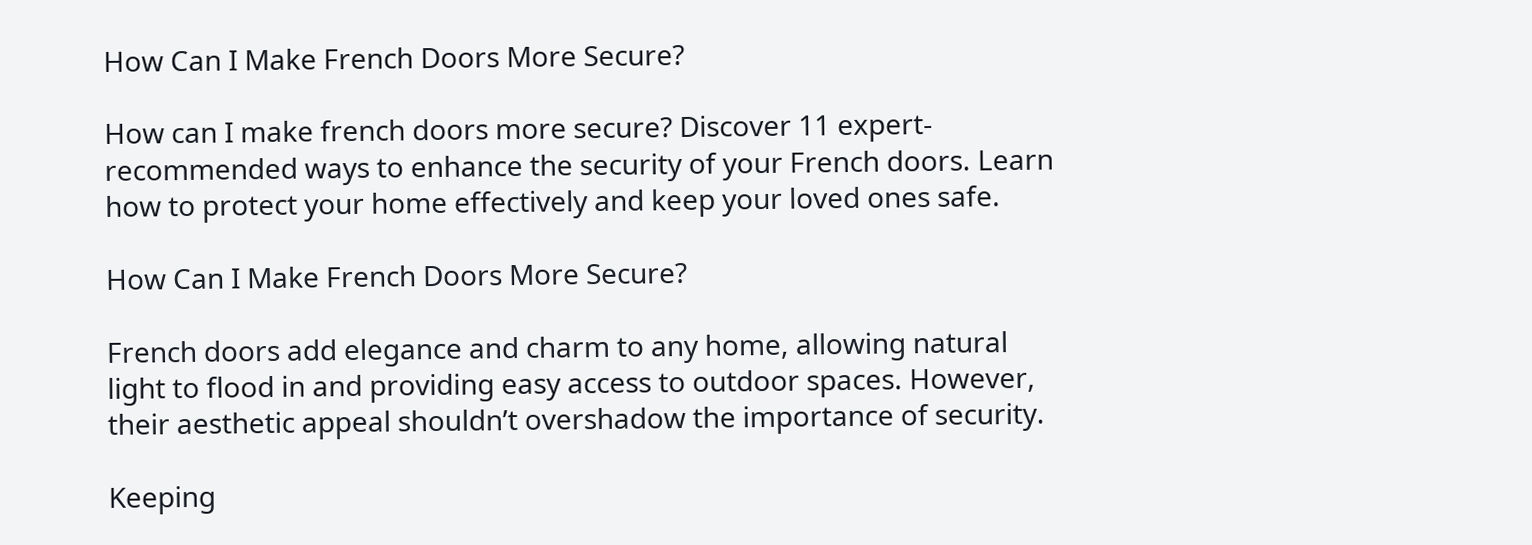How Can I Make French Doors More Secure?

How can I make french doors more secure? Discover 11 expert-recommended ways to enhance the security of your French doors. Learn how to protect your home effectively and keep your loved ones safe.

How Can I Make French Doors More Secure?

French doors add elegance and charm to any home, allowing natural light to flood in and providing easy access to outdoor spaces. However, their aesthetic appeal shouldn’t overshadow the importance of security.

Keeping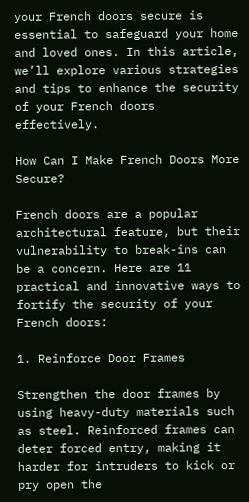your French doors secure is essential to safeguard your home and loved ones. In this article, we’ll explore various strategies and tips to enhance the security of your French doors effectively.

How Can I Make French Doors More Secure?

French doors are a popular architectural feature, but their vulnerability to break-ins can be a concern. Here are 11 practical and innovative ways to fortify the security of your French doors:

1. Reinforce Door Frames

Strengthen the door frames by using heavy-duty materials such as steel. Reinforced frames can deter forced entry, making it harder for intruders to kick or pry open the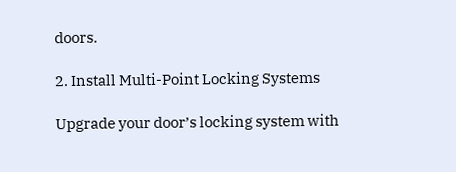doors.

2. Install Multi-Point Locking Systems

Upgrade your door’s locking system with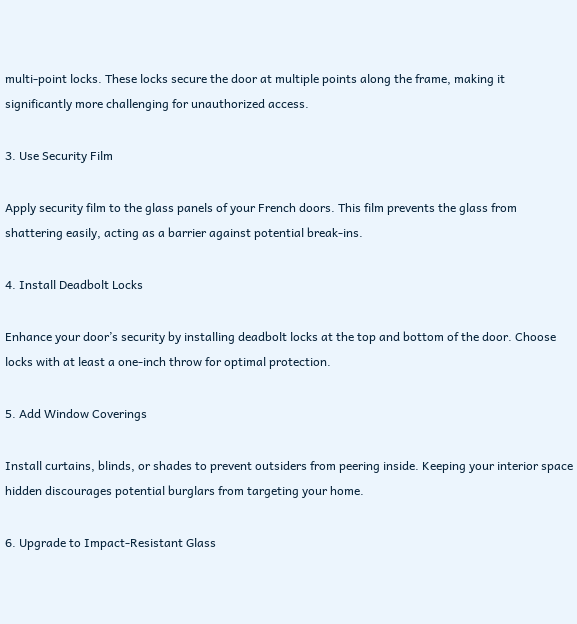multi-point locks. These locks secure the door at multiple points along the frame, making it significantly more challenging for unauthorized access.

3. Use Security Film

Apply security film to the glass panels of your French doors. This film prevents the glass from shattering easily, acting as a barrier against potential break-ins.

4. Install Deadbolt Locks

Enhance your door’s security by installing deadbolt locks at the top and bottom of the door. Choose locks with at least a one-inch throw for optimal protection.

5. Add Window Coverings

Install curtains, blinds, or shades to prevent outsiders from peering inside. Keeping your interior space hidden discourages potential burglars from targeting your home.

6. Upgrade to Impact-Resistant Glass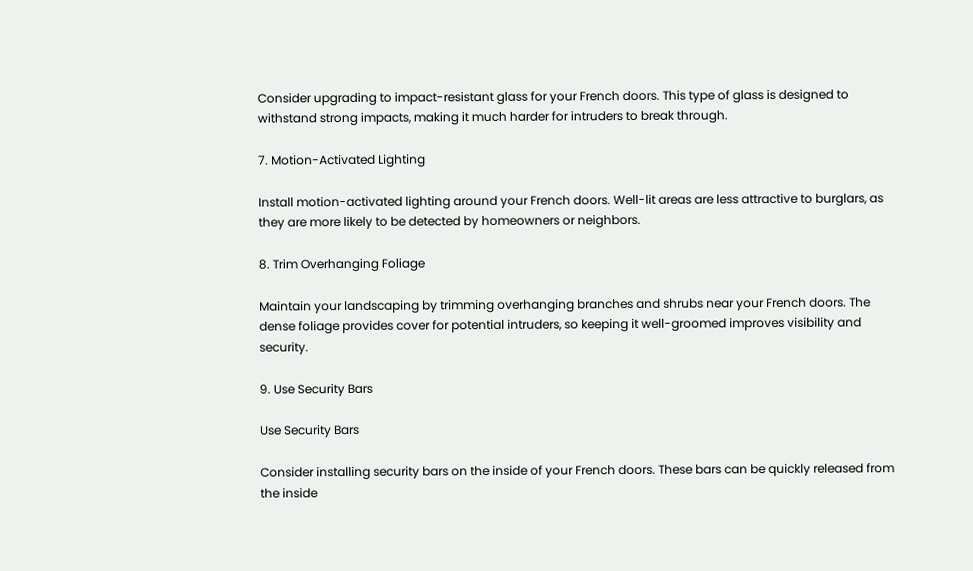Consider upgrading to impact-resistant glass for your French doors. This type of glass is designed to withstand strong impacts, making it much harder for intruders to break through.

7. Motion-Activated Lighting

Install motion-activated lighting around your French doors. Well-lit areas are less attractive to burglars, as they are more likely to be detected by homeowners or neighbors.

8. Trim Overhanging Foliage

Maintain your landscaping by trimming overhanging branches and shrubs near your French doors. The dense foliage provides cover for potential intruders, so keeping it well-groomed improves visibility and security.

9. Use Security Bars

Use Security Bars

Consider installing security bars on the inside of your French doors. These bars can be quickly released from the inside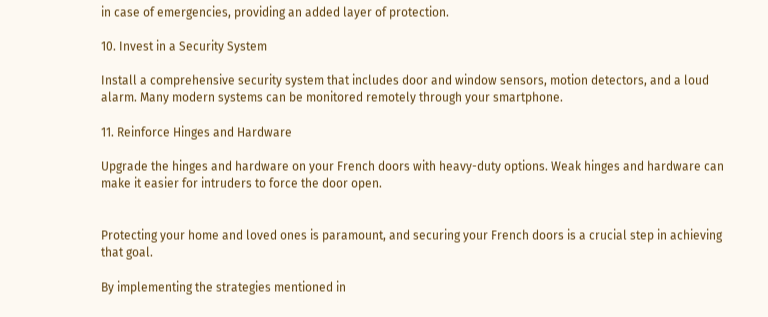in case of emergencies, providing an added layer of protection.

10. Invest in a Security System

Install a comprehensive security system that includes door and window sensors, motion detectors, and a loud alarm. Many modern systems can be monitored remotely through your smartphone.

11. Reinforce Hinges and Hardware

Upgrade the hinges and hardware on your French doors with heavy-duty options. Weak hinges and hardware can make it easier for intruders to force the door open.


Protecting your home and loved ones is paramount, and securing your French doors is a crucial step in achieving that goal.

By implementing the strategies mentioned in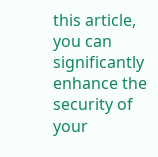this article, you can significantly enhance the security of your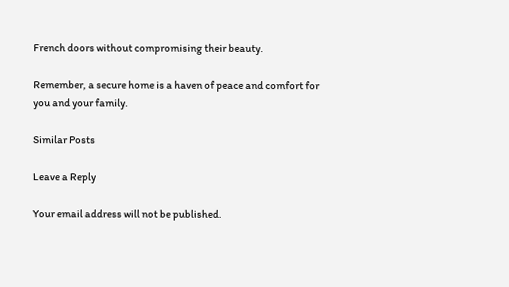French doors without compromising their beauty.

Remember, a secure home is a haven of peace and comfort for you and your family.

Similar Posts

Leave a Reply

Your email address will not be published.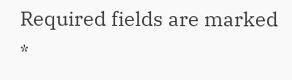Required fields are marked *